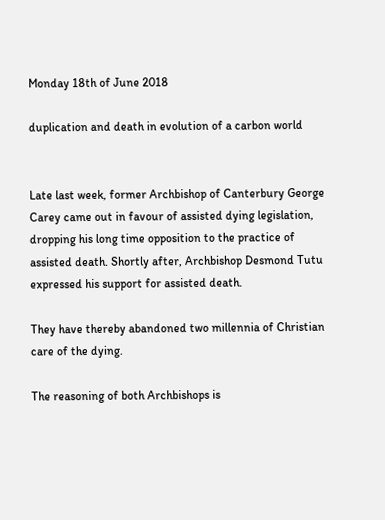Monday 18th of June 2018

duplication and death in evolution of a carbon world


Late last week, former Archbishop of Canterbury George Carey came out in favour of assisted dying legislation, dropping his long time opposition to the practice of assisted death. Shortly after, Archbishop Desmond Tutu expressed his support for assisted death.

They have thereby abandoned two millennia of Christian care of the dying.

The reasoning of both Archbishops is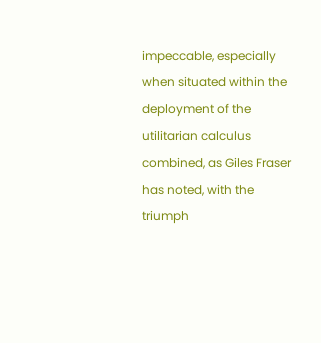impeccable, especially when situated within the deployment of the utilitarian calculus combined, as Giles Fraser has noted, with the triumph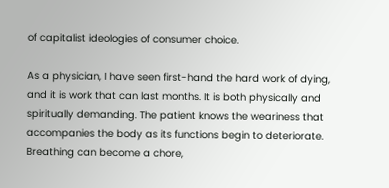of capitalist ideologies of consumer choice.

As a physician, I have seen first-hand the hard work of dying, and it is work that can last months. It is both physically and spiritually demanding. The patient knows the weariness that accompanies the body as its functions begin to deteriorate. Breathing can become a chore,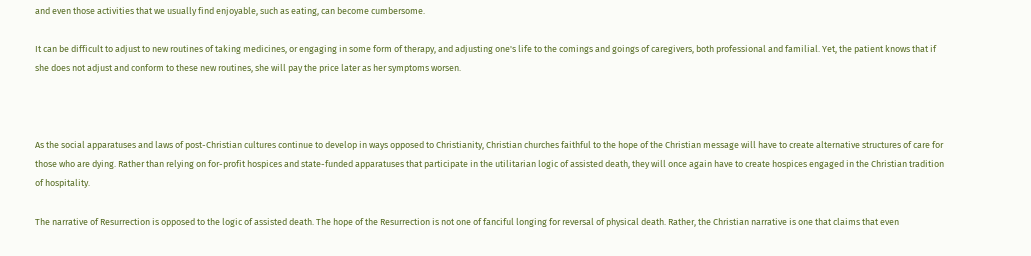and even those activities that we usually find enjoyable, such as eating, can become cumbersome.

It can be difficult to adjust to new routines of taking medicines, or engaging in some form of therapy, and adjusting one's life to the comings and goings of caregivers, both professional and familial. Yet, the patient knows that if she does not adjust and conform to these new routines, she will pay the price later as her symptoms worsen.



As the social apparatuses and laws of post-Christian cultures continue to develop in ways opposed to Christianity, Christian churches faithful to the hope of the Christian message will have to create alternative structures of care for those who are dying. Rather than relying on for-profit hospices and state-funded apparatuses that participate in the utilitarian logic of assisted death, they will once again have to create hospices engaged in the Christian tradition of hospitality.

The narrative of Resurrection is opposed to the logic of assisted death. The hope of the Resurrection is not one of fanciful longing for reversal of physical death. Rather, the Christian narrative is one that claims that even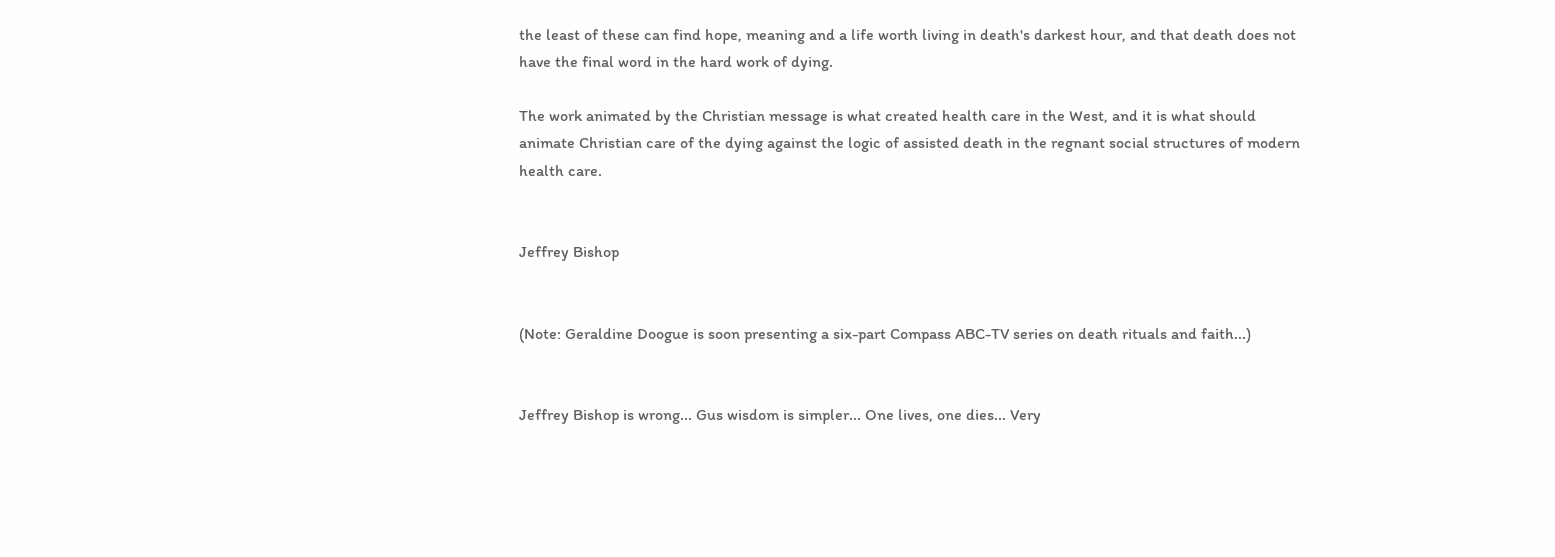the least of these can find hope, meaning and a life worth living in death's darkest hour, and that death does not have the final word in the hard work of dying.

The work animated by the Christian message is what created health care in the West, and it is what should animate Christian care of the dying against the logic of assisted death in the regnant social structures of modern health care.


Jeffrey Bishop


(Note: Geraldine Doogue is soon presenting a six-part Compass ABC-TV series on death rituals and faith...)


Jeffrey Bishop is wrong... Gus wisdom is simpler... One lives, one dies... Very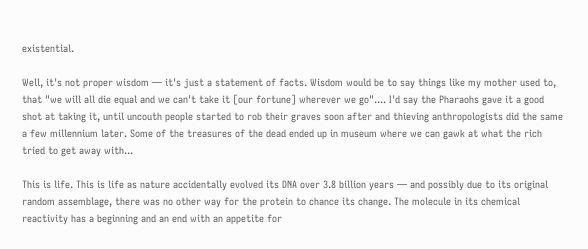existential.

Well, it's not proper wisdom — it's just a statement of facts. Wisdom would be to say things like my mother used to, that "we will all die equal and we can't take it [our fortune] wherever we go".... I'd say the Pharaohs gave it a good shot at taking it, until uncouth people started to rob their graves soon after and thieving anthropologists did the same a few millennium later. Some of the treasures of the dead ended up in museum where we can gawk at what the rich tried to get away with...

This is life. This is life as nature accidentally evolved its DNA over 3.8 billion years — and possibly due to its original random assemblage, there was no other way for the protein to chance its change. The molecule in its chemical reactivity has a beginning and an end with an appetite for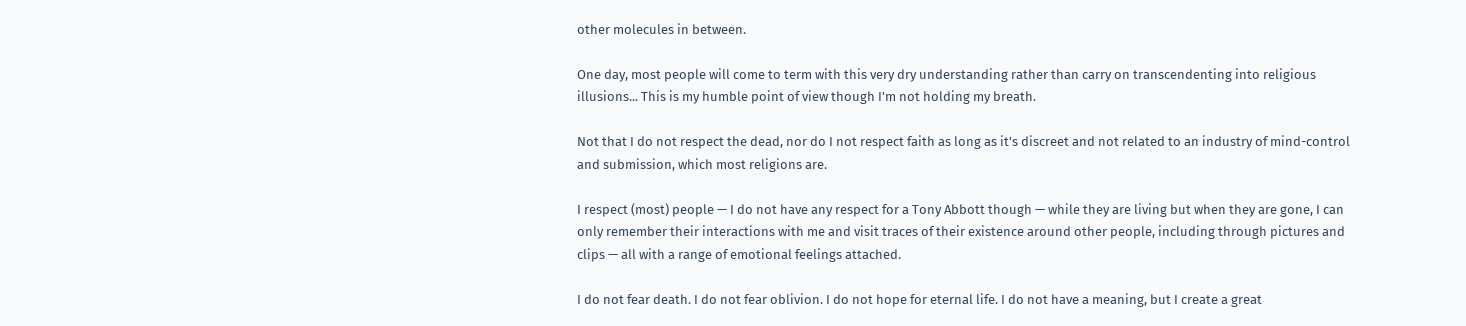other molecules in between.

One day, most people will come to term with this very dry understanding rather than carry on transcendenting into religious illusions... This is my humble point of view though I'm not holding my breath.

Not that I do not respect the dead, nor do I not respect faith as long as it's discreet and not related to an industry of mind-control and submission, which most religions are.

I respect (most) people — I do not have any respect for a Tony Abbott though — while they are living but when they are gone, I can only remember their interactions with me and visit traces of their existence around other people, including through pictures and clips — all with a range of emotional feelings attached.

I do not fear death. I do not fear oblivion. I do not hope for eternal life. I do not have a meaning, but I create a great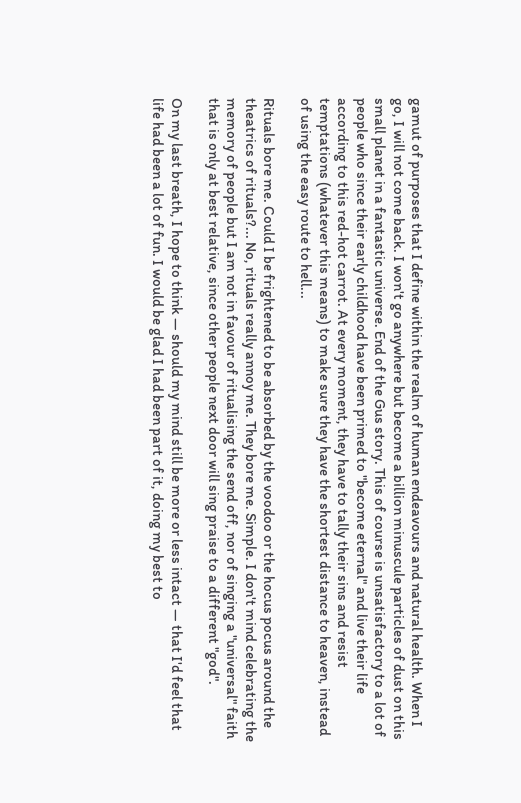gamut of purposes that I define within the realm of human endeavours and natural health. When I go, I will not come back. I won't go anywhere but become a billion minuscule particles of dust on this small planet in a fantastic universe. End of the Gus story. This of course is unsatisfactory to a lot of people who since their early childhood have been primed to "become eternal" and live their life according to this red-hot carrot. At every moment, they have to tally their sins and resist temptations (whatever this means) to make sure they have the shortest distance to heaven, instead of using the easy route to hell...

Rituals bore me. Could I be frightened to be absorbed by the voodoo or the hocus pocus around the theatrics of rituals?... No, rituals really annoy me. They bore me. Simple. I don't mind celebrating the memory of people but I am not in favour of ritualising the send off, nor of singing a "universal" faith that is only at best relative, since other people next door will sing praise to a different "god".

On my last breath, I hope to think — should my mind still be more or less intact — that I'd feel that life had been a lot of fun. I would be glad I had been part of it, doing my best to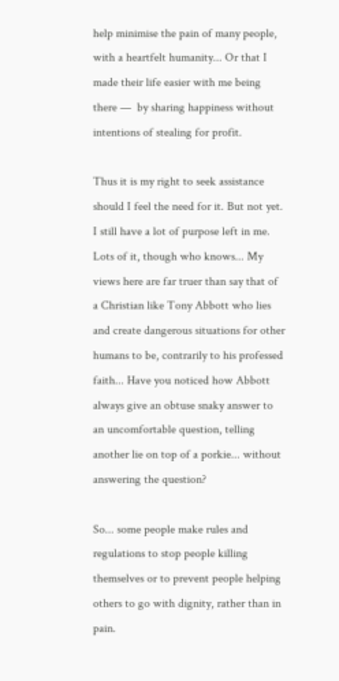help minimise the pain of many people, with a heartfelt humanity... Or that I made their life easier with me being there —  by sharing happiness without intentions of stealing for profit.

Thus it is my right to seek assistance should I feel the need for it. But not yet. I still have a lot of purpose left in me. Lots of it, though who knows... My views here are far truer than say that of a Christian like Tony Abbott who lies and create dangerous situations for other humans to be, contrarily to his professed faith... Have you noticed how Abbott always give an obtuse snaky answer to an uncomfortable question, telling another lie on top of a porkie... without answering the question?

So... some people make rules and regulations to stop people killing themselves or to prevent people helping others to go with dignity, rather than in pain.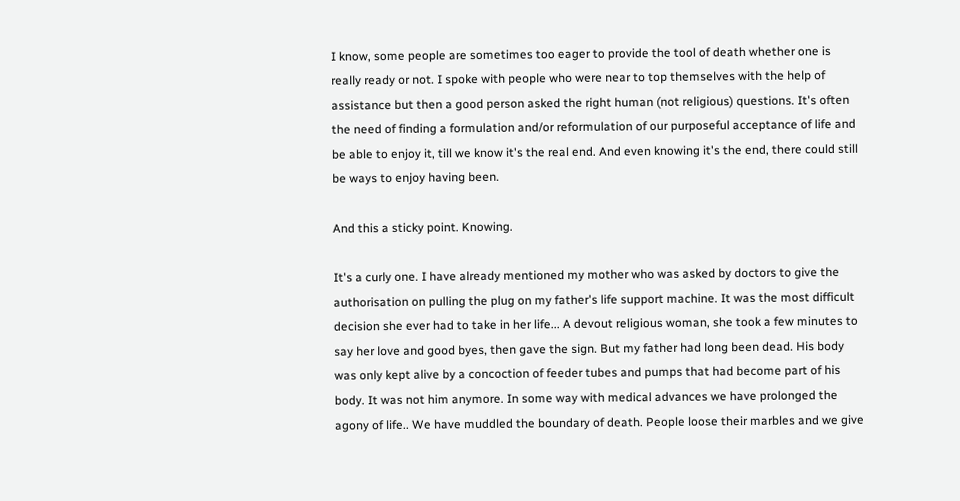I know, some people are sometimes too eager to provide the tool of death whether one is really ready or not. I spoke with people who were near to top themselves with the help of assistance but then a good person asked the right human (not religious) questions. It's often the need of finding a formulation and/or reformulation of our purposeful acceptance of life and be able to enjoy it, till we know it's the real end. And even knowing it's the end, there could still be ways to enjoy having been.

And this a sticky point. Knowing.

It's a curly one. I have already mentioned my mother who was asked by doctors to give the authorisation on pulling the plug on my father's life support machine. It was the most difficult decision she ever had to take in her life... A devout religious woman, she took a few minutes to say her love and good byes, then gave the sign. But my father had long been dead. His body was only kept alive by a concoction of feeder tubes and pumps that had become part of his body. It was not him anymore. In some way with medical advances we have prolonged the agony of life.. We have muddled the boundary of death. People loose their marbles and we give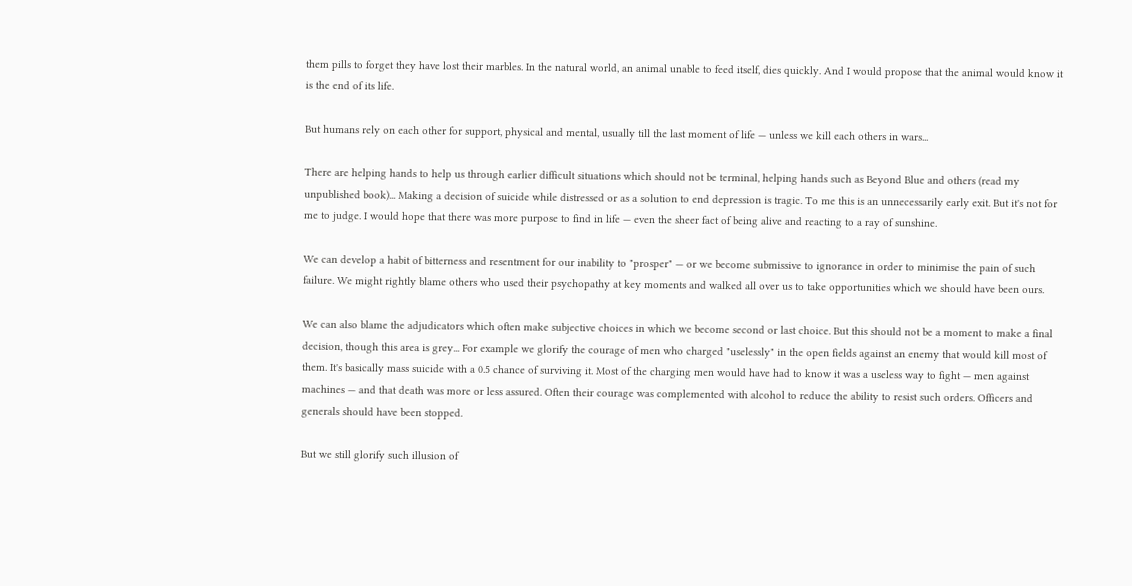them pills to forget they have lost their marbles. In the natural world, an animal unable to feed itself, dies quickly. And I would propose that the animal would know it is the end of its life.

But humans rely on each other for support, physical and mental, usually till the last moment of life — unless we kill each others in wars...

There are helping hands to help us through earlier difficult situations which should not be terminal, helping hands such as Beyond Blue and others (read my unpublished book)... Making a decision of suicide while distressed or as a solution to end depression is tragic. To me this is an unnecessarily early exit. But it's not for me to judge. I would hope that there was more purpose to find in life — even the sheer fact of being alive and reacting to a ray of sunshine.

We can develop a habit of bitterness and resentment for our inability to "prosper" — or we become submissive to ignorance in order to minimise the pain of such failure. We might rightly blame others who used their psychopathy at key moments and walked all over us to take opportunities which we should have been ours.

We can also blame the adjudicators which often make subjective choices in which we become second or last choice. But this should not be a moment to make a final decision, though this area is grey... For example we glorify the courage of men who charged "uselessly" in the open fields against an enemy that would kill most of them. It's basically mass suicide with a 0.5 chance of surviving it. Most of the charging men would have had to know it was a useless way to fight — men against machines — and that death was more or less assured. Often their courage was complemented with alcohol to reduce the ability to resist such orders. Officers and generals should have been stopped.

But we still glorify such illusion of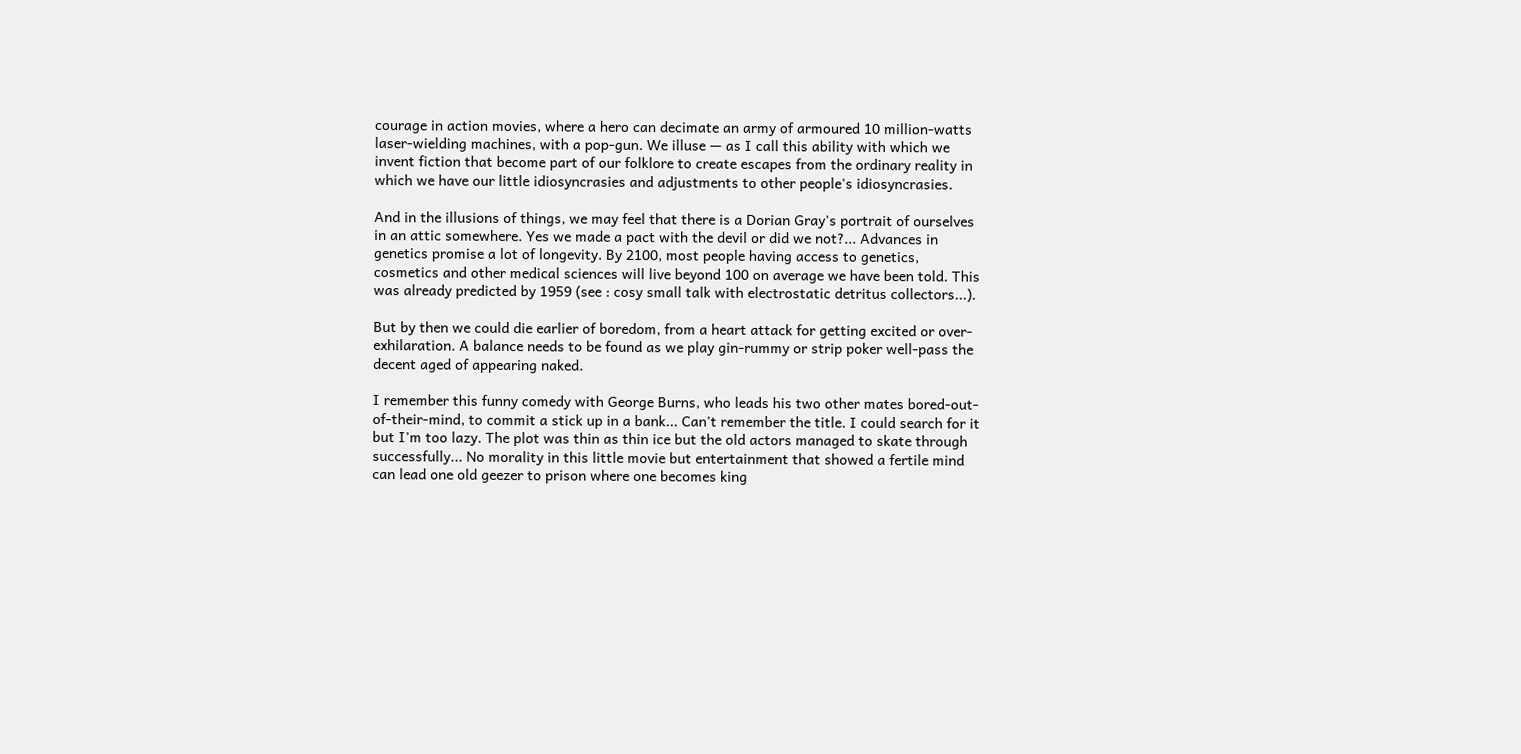courage in action movies, where a hero can decimate an army of armoured 10 million-watts laser-wielding machines, with a pop-gun. We illuse — as I call this ability with which we invent fiction that become part of our folklore to create escapes from the ordinary reality in which we have our little idiosyncrasies and adjustments to other people's idiosyncrasies.

And in the illusions of things, we may feel that there is a Dorian Gray's portrait of ourselves in an attic somewhere. Yes we made a pact with the devil or did we not?... Advances in genetics promise a lot of longevity. By 2100, most people having access to genetics, cosmetics and other medical sciences will live beyond 100 on average we have been told. This was already predicted by 1959 (see : cosy small talk with electrostatic detritus collectors...).

But by then we could die earlier of boredom, from a heart attack for getting excited or over-exhilaration. A balance needs to be found as we play gin-rummy or strip poker well-pass the decent aged of appearing naked.

I remember this funny comedy with George Burns, who leads his two other mates bored-out-of-their-mind, to commit a stick up in a bank... Can't remember the title. I could search for it but I'm too lazy. The plot was thin as thin ice but the old actors managed to skate through successfully... No morality in this little movie but entertainment that showed a fertile mind can lead one old geezer to prison where one becomes king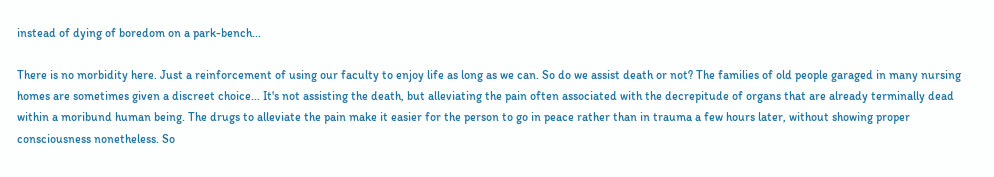instead of dying of boredom on a park-bench...

There is no morbidity here. Just a reinforcement of using our faculty to enjoy life as long as we can. So do we assist death or not? The families of old people garaged in many nursing homes are sometimes given a discreet choice... It's not assisting the death, but alleviating the pain often associated with the decrepitude of organs that are already terminally dead within a moribund human being. The drugs to alleviate the pain make it easier for the person to go in peace rather than in trauma a few hours later, without showing proper consciousness nonetheless. So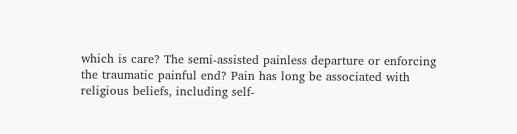which is care? The semi-assisted painless departure or enforcing the traumatic painful end? Pain has long be associated with religious beliefs, including self-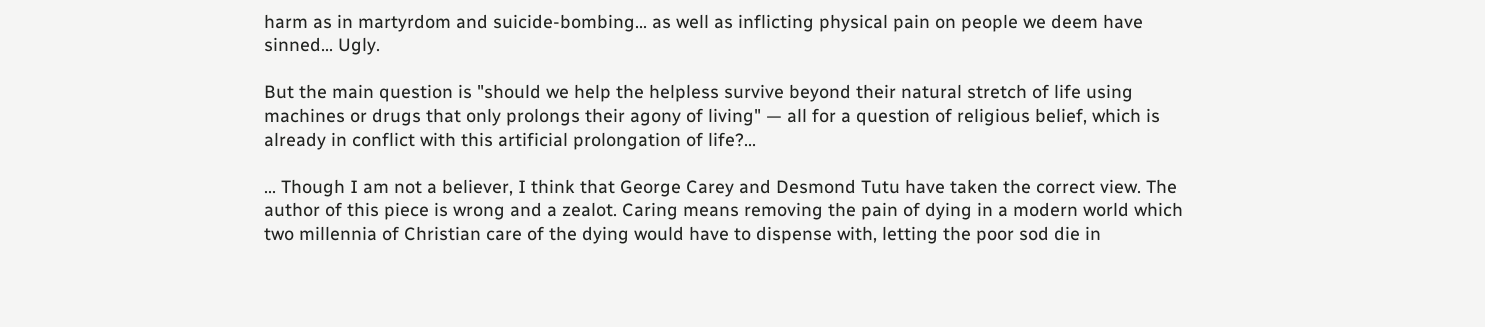harm as in martyrdom and suicide-bombing... as well as inflicting physical pain on people we deem have sinned... Ugly.

But the main question is "should we help the helpless survive beyond their natural stretch of life using machines or drugs that only prolongs their agony of living" — all for a question of religious belief, which is already in conflict with this artificial prolongation of life?...

... Though I am not a believer, I think that George Carey and Desmond Tutu have taken the correct view. The author of this piece is wrong and a zealot. Caring means removing the pain of dying in a modern world which two millennia of Christian care of the dying would have to dispense with, letting the poor sod die in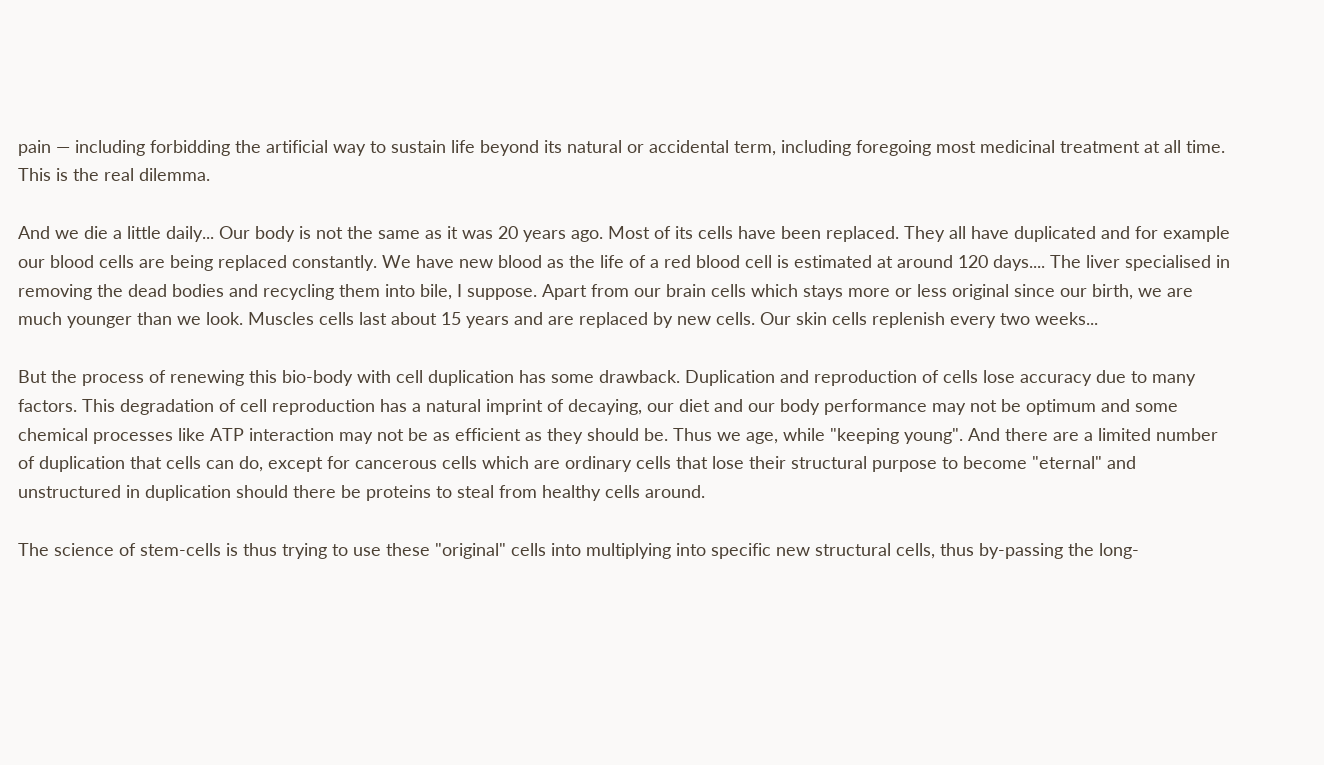pain — including forbidding the artificial way to sustain life beyond its natural or accidental term, including foregoing most medicinal treatment at all time. This is the real dilemma.

And we die a little daily... Our body is not the same as it was 20 years ago. Most of its cells have been replaced. They all have duplicated and for example our blood cells are being replaced constantly. We have new blood as the life of a red blood cell is estimated at around 120 days.... The liver specialised in removing the dead bodies and recycling them into bile, I suppose. Apart from our brain cells which stays more or less original since our birth, we are much younger than we look. Muscles cells last about 15 years and are replaced by new cells. Our skin cells replenish every two weeks...

But the process of renewing this bio-body with cell duplication has some drawback. Duplication and reproduction of cells lose accuracy due to many factors. This degradation of cell reproduction has a natural imprint of decaying, our diet and our body performance may not be optimum and some chemical processes like ATP interaction may not be as efficient as they should be. Thus we age, while "keeping young". And there are a limited number of duplication that cells can do, except for cancerous cells which are ordinary cells that lose their structural purpose to become "eternal" and unstructured in duplication should there be proteins to steal from healthy cells around.

The science of stem-cells is thus trying to use these "original" cells into multiplying into specific new structural cells, thus by-passing the long-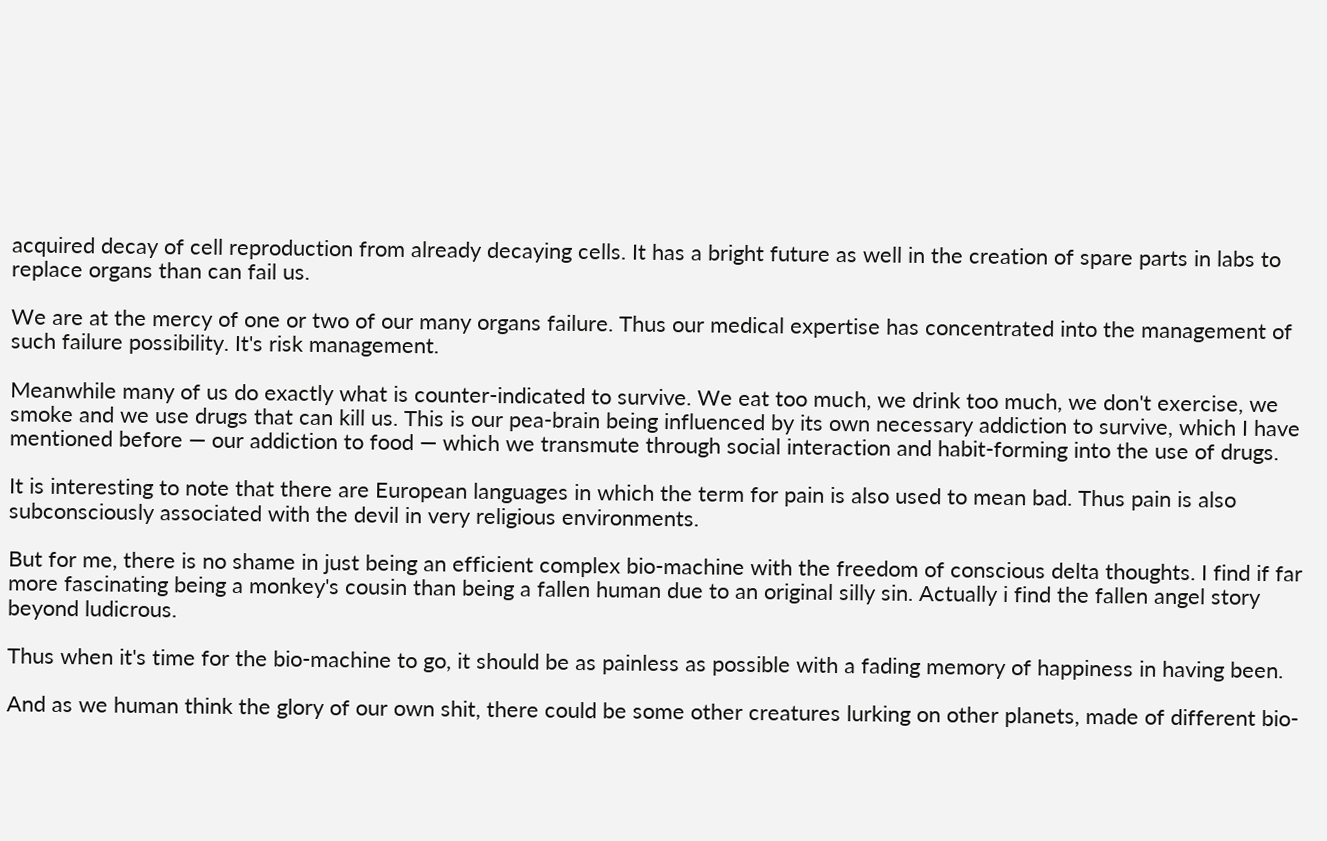acquired decay of cell reproduction from already decaying cells. It has a bright future as well in the creation of spare parts in labs to replace organs than can fail us.

We are at the mercy of one or two of our many organs failure. Thus our medical expertise has concentrated into the management of such failure possibility. It's risk management.

Meanwhile many of us do exactly what is counter-indicated to survive. We eat too much, we drink too much, we don't exercise, we smoke and we use drugs that can kill us. This is our pea-brain being influenced by its own necessary addiction to survive, which I have mentioned before — our addiction to food — which we transmute through social interaction and habit-forming into the use of drugs.

It is interesting to note that there are European languages in which the term for pain is also used to mean bad. Thus pain is also subconsciously associated with the devil in very religious environments.

But for me, there is no shame in just being an efficient complex bio-machine with the freedom of conscious delta thoughts. I find if far more fascinating being a monkey's cousin than being a fallen human due to an original silly sin. Actually i find the fallen angel story beyond ludicrous.

Thus when it's time for the bio-machine to go, it should be as painless as possible with a fading memory of happiness in having been.

And as we human think the glory of our own shit, there could be some other creatures lurking on other planets, made of different bio-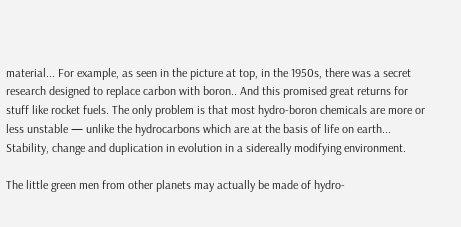material... For example, as seen in the picture at top, in the 1950s, there was a secret research designed to replace carbon with boron.. And this promised great returns for stuff like rocket fuels. The only problem is that most hydro-boron chemicals are more or less unstable — unlike the hydrocarbons which are at the basis of life on earth... Stability, change and duplication in evolution in a sidereally modifying environment.

The little green men from other planets may actually be made of hydro-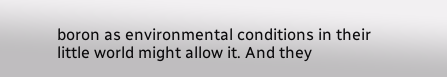boron as environmental conditions in their little world might allow it. And they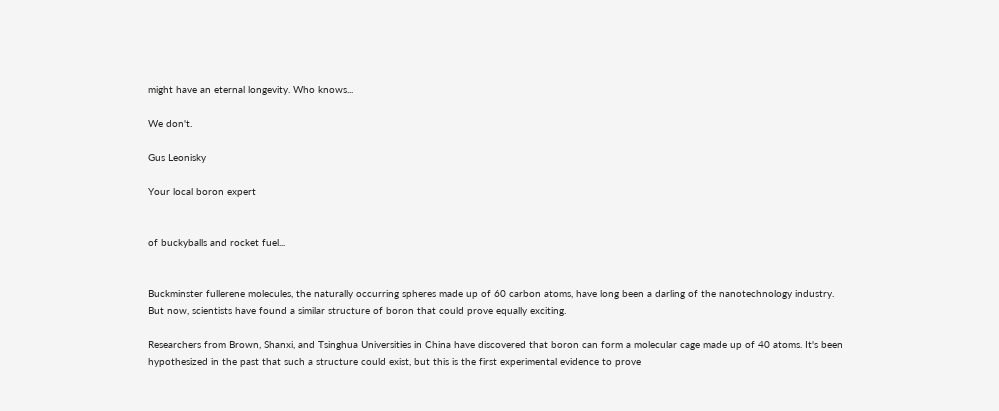might have an eternal longevity. Who knows...

We don't.

Gus Leonisky

Your local boron expert


of buckyballs and rocket fuel...


Buckminster fullerene molecules, the naturally occurring spheres made up of 60 carbon atoms, have long been a darling of the nanotechnology industry. But now, scientists have found a similar structure of boron that could prove equally exciting.

Researchers from Brown, Shanxi, and Tsinghua Universities in China have discovered that boron can form a molecular cage made up of 40 atoms. It's been hypothesized in the past that such a structure could exist, but this is the first experimental evidence to prove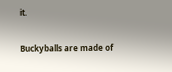it.

Buckyballs are made of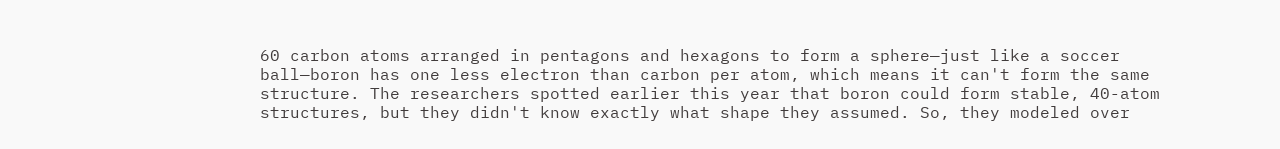60 carbon atoms arranged in pentagons and hexagons to form a sphere—just like a soccer ball—boron has one less electron than carbon per atom, which means it can't form the same structure. The researchers spotted earlier this year that boron could form stable, 40-atom structures, but they didn't know exactly what shape they assumed. So, they modeled over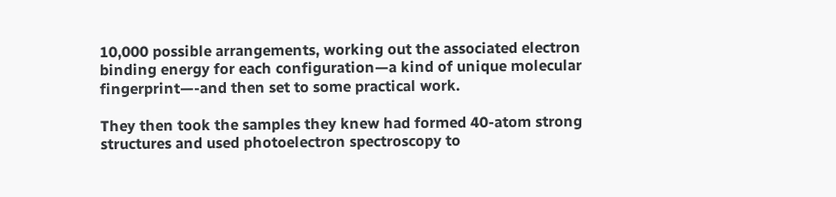10,000 possible arrangements, working out the associated electron binding energy for each configuration—a kind of unique molecular fingerprint—-and then set to some practical work.

They then took the samples they knew had formed 40-atom strong structures and used photoelectron spectroscopy to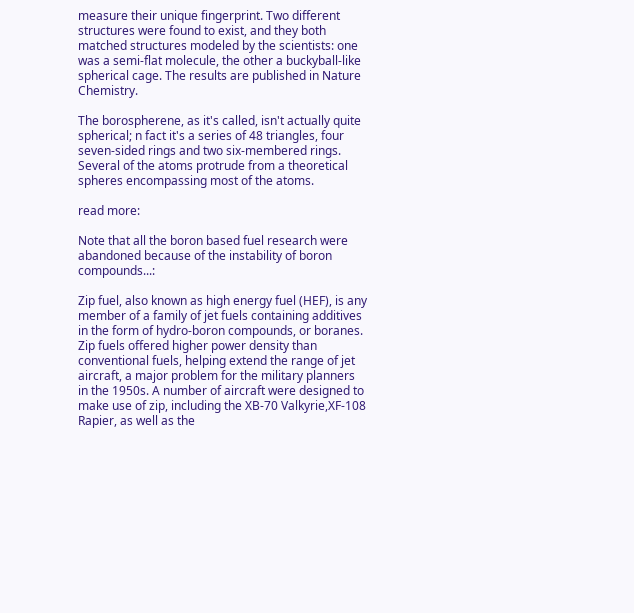measure their unique fingerprint. Two different structures were found to exist, and they both matched structures modeled by the scientists: one was a semi-flat molecule, the other a buckyball-like spherical cage. The results are published in Nature Chemistry.

The borospherene, as it's called, isn't actually quite spherical; n fact it's a series of 48 triangles, four seven-sided rings and two six-membered rings. Several of the atoms protrude from a theoretical spheres encompassing most of the atoms.

read more:

Note that all the boron based fuel research were abandoned because of the instability of boron compounds...:

Zip fuel, also known as high energy fuel (HEF), is any member of a family of jet fuels containing additives in the form of hydro-boron compounds, or boranes. Zip fuels offered higher power density than conventional fuels, helping extend the range of jet aircraft, a major problem for the military planners in the 1950s. A number of aircraft were designed to make use of zip, including the XB-70 Valkyrie,XF-108 Rapier, as well as the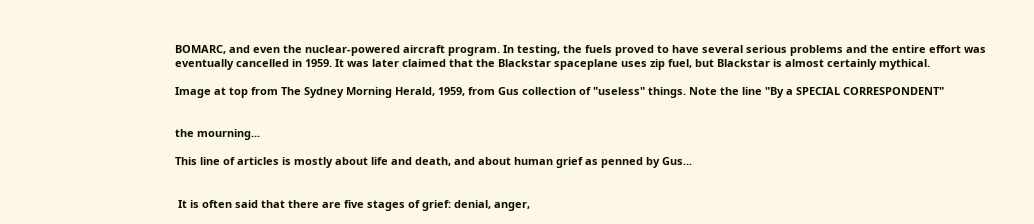BOMARC, and even the nuclear-powered aircraft program. In testing, the fuels proved to have several serious problems and the entire effort was eventually cancelled in 1959. It was later claimed that the Blackstar spaceplane uses zip fuel, but Blackstar is almost certainly mythical.

Image at top from The Sydney Morning Herald, 1959, from Gus collection of "useless" things. Note the line "By a SPECIAL CORRESPONDENT"


the mourning...

This line of articles is mostly about life and death, and about human grief as penned by Gus...


 It is often said that there are five stages of grief: denial, anger,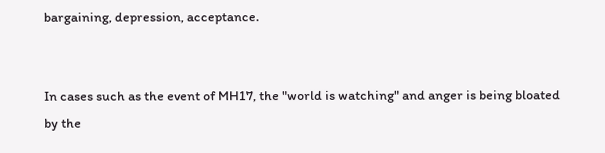bargaining, depression, acceptance.


In cases such as the event of MH17, the "world is watching" and anger is being bloated by the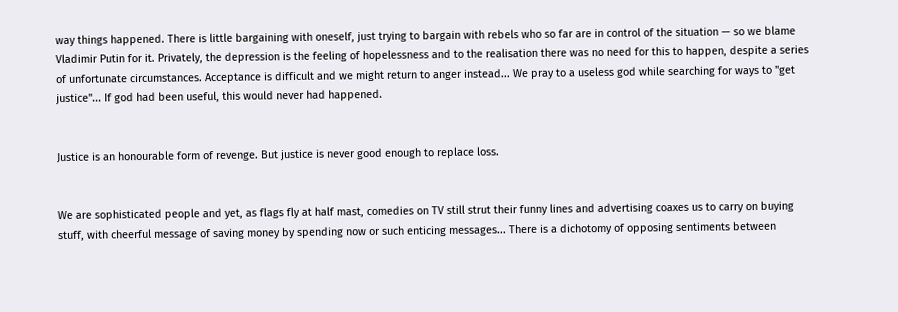way things happened. There is little bargaining with oneself, just trying to bargain with rebels who so far are in control of the situation — so we blame Vladimir Putin for it. Privately, the depression is the feeling of hopelessness and to the realisation there was no need for this to happen, despite a series of unfortunate circumstances. Acceptance is difficult and we might return to anger instead... We pray to a useless god while searching for ways to "get justice"... If god had been useful, this would never had happened.


Justice is an honourable form of revenge. But justice is never good enough to replace loss.


We are sophisticated people and yet, as flags fly at half mast, comedies on TV still strut their funny lines and advertising coaxes us to carry on buying stuff, with cheerful message of saving money by spending now or such enticing messages... There is a dichotomy of opposing sentiments between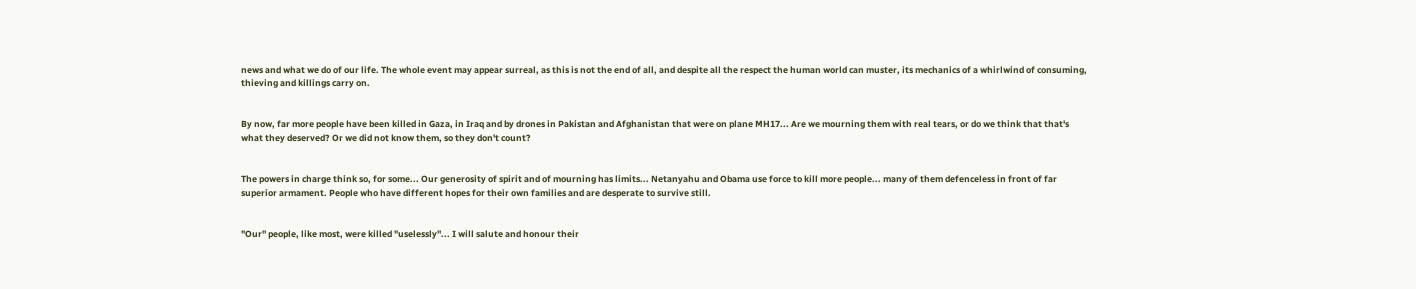news and what we do of our life. The whole event may appear surreal, as this is not the end of all, and despite all the respect the human world can muster, its mechanics of a whirlwind of consuming, thieving and killings carry on.


By now, far more people have been killed in Gaza, in Iraq and by drones in Pakistan and Afghanistan that were on plane MH17... Are we mourning them with real tears, or do we think that that's what they deserved? Or we did not know them, so they don't count?


The powers in charge think so, for some... Our generosity of spirit and of mourning has limits... Netanyahu and Obama use force to kill more people... many of them defenceless in front of far superior armament. People who have different hopes for their own families and are desperate to survive still.


"Our" people, like most, were killed "uselessly"... I will salute and honour their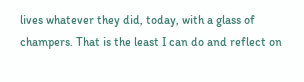lives whatever they did, today, with a glass of champers. That is the least I can do and reflect on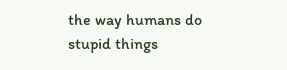the way humans do stupid things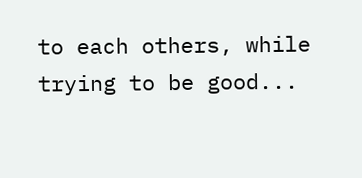to each others, while trying to be good...